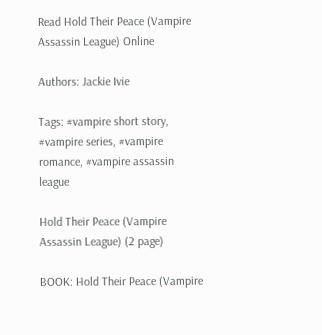Read Hold Their Peace (Vampire Assassin League) Online

Authors: Jackie Ivie

Tags: #vampire short story, #vampire series, #vampire romance, #vampire assassin league

Hold Their Peace (Vampire Assassin League) (2 page)

BOOK: Hold Their Peace (Vampire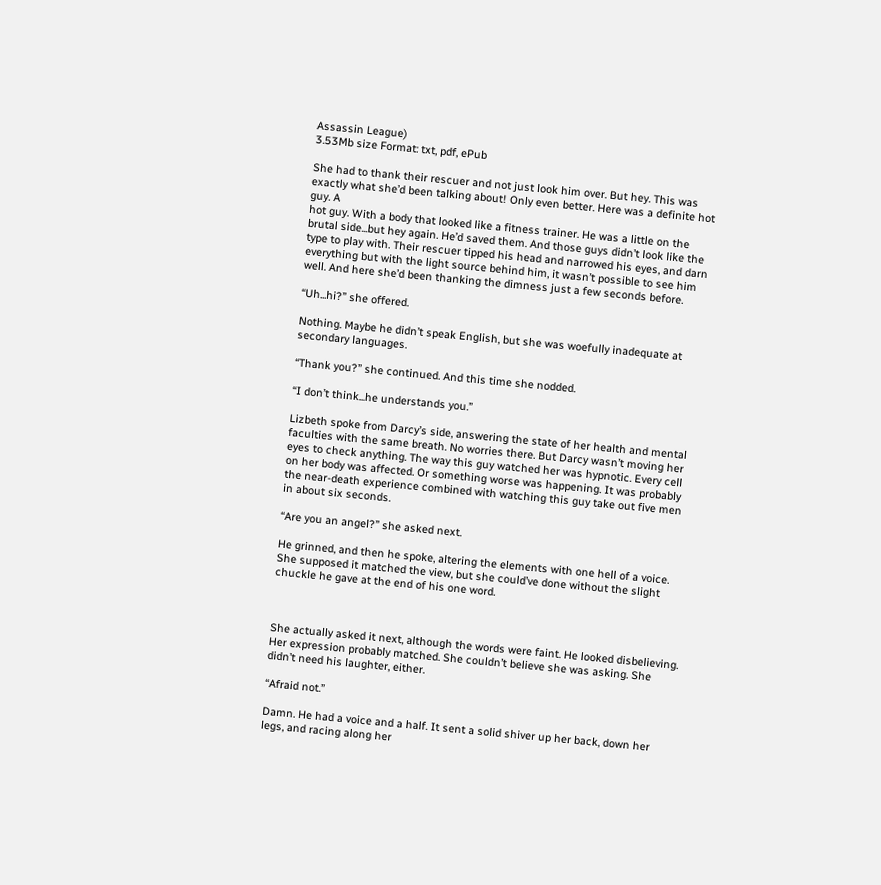Assassin League)
3.53Mb size Format: txt, pdf, ePub

She had to thank their rescuer and not just look him over. But hey. This was exactly what she’d been talking about! Only even better. Here was a definite hot guy. A
hot guy. With a body that looked like a fitness trainer. He was a little on the brutal side...but hey again. He’d saved them. And those guys didn’t look like the type to play with. Their rescuer tipped his head and narrowed his eyes, and darn everything but with the light source behind him, it wasn’t possible to see him well. And here she’d been thanking the dimness just a few seconds before.

“Uh...hi?” she offered.

Nothing. Maybe he didn’t speak English, but she was woefully inadequate at secondary languages.

“Thank you?” she continued. And this time she nodded.

“I don’t think...he understands you.”

Lizbeth spoke from Darcy’s side, answering the state of her health and mental faculties with the same breath. No worries there. But Darcy wasn’t moving her eyes to check anything. The way this guy watched her was hypnotic. Every cell on her body was affected. Or something worse was happening. It was probably the near-death experience combined with watching this guy take out five men in about six seconds.

“Are you an angel?” she asked next.

He grinned, and then he spoke, altering the elements with one hell of a voice. She supposed it matched the view, but she could’ve done without the slight chuckle he gave at the end of his one word.



She actually asked it next, although the words were faint. He looked disbelieving. Her expression probably matched. She couldn’t believe she was asking. She didn’t need his laughter, either.

“Afraid not.”

Damn. He had a voice and a half. It sent a solid shiver up her back, down her legs, and racing along her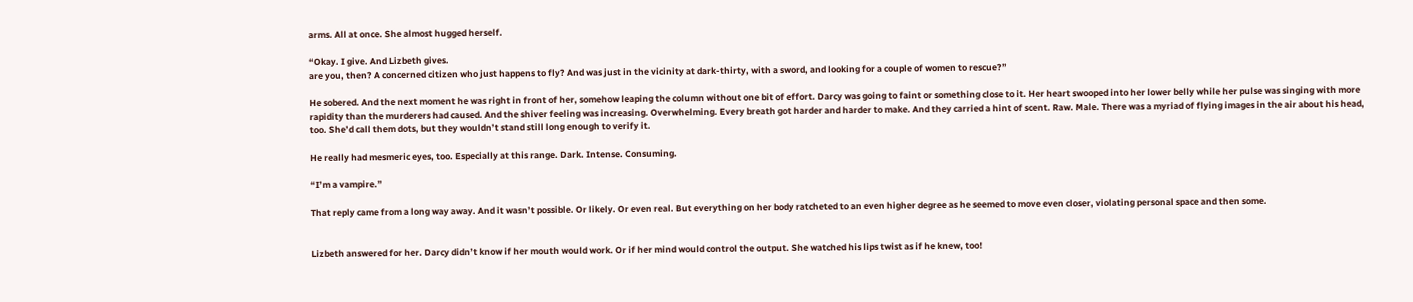arms. All at once. She almost hugged herself.

“Okay. I give. And Lizbeth gives.
are you, then? A concerned citizen who just happens to fly? And was just in the vicinity at dark-thirty, with a sword, and looking for a couple of women to rescue?”

He sobered. And the next moment he was right in front of her, somehow leaping the column without one bit of effort. Darcy was going to faint or something close to it. Her heart swooped into her lower belly while her pulse was singing with more rapidity than the murderers had caused. And the shiver feeling was increasing. Overwhelming. Every breath got harder and harder to make. And they carried a hint of scent. Raw. Male. There was a myriad of flying images in the air about his head, too. She’d call them dots, but they wouldn’t stand still long enough to verify it.

He really had mesmeric eyes, too. Especially at this range. Dark. Intense. Consuming.

“I’m a vampire.”

That reply came from a long way away. And it wasn’t possible. Or likely. Or even real. But everything on her body ratcheted to an even higher degree as he seemed to move even closer, violating personal space and then some.


Lizbeth answered for her. Darcy didn’t know if her mouth would work. Or if her mind would control the output. She watched his lips twist as if he knew, too!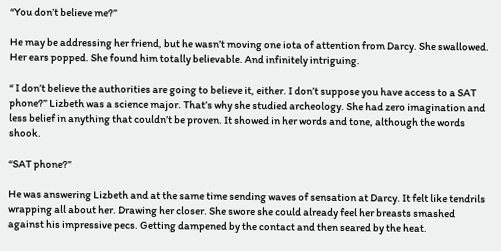“You don’t believe me?”

He may be addressing her friend, but he wasn’t moving one iota of attention from Darcy. She swallowed. Her ears popped. She found him totally believable. And infinitely intriguing.

“ I don’t believe the authorities are going to believe it, either. I don’t suppose you have access to a SAT phone?” Lizbeth was a science major. That’s why she studied archeology. She had zero imagination and less belief in anything that couldn’t be proven. It showed in her words and tone, although the words shook.

“SAT phone?”

He was answering Lizbeth and at the same time sending waves of sensation at Darcy. It felt like tendrils wrapping all about her. Drawing her closer. She swore she could already feel her breasts smashed against his impressive pecs. Getting dampened by the contact and then seared by the heat.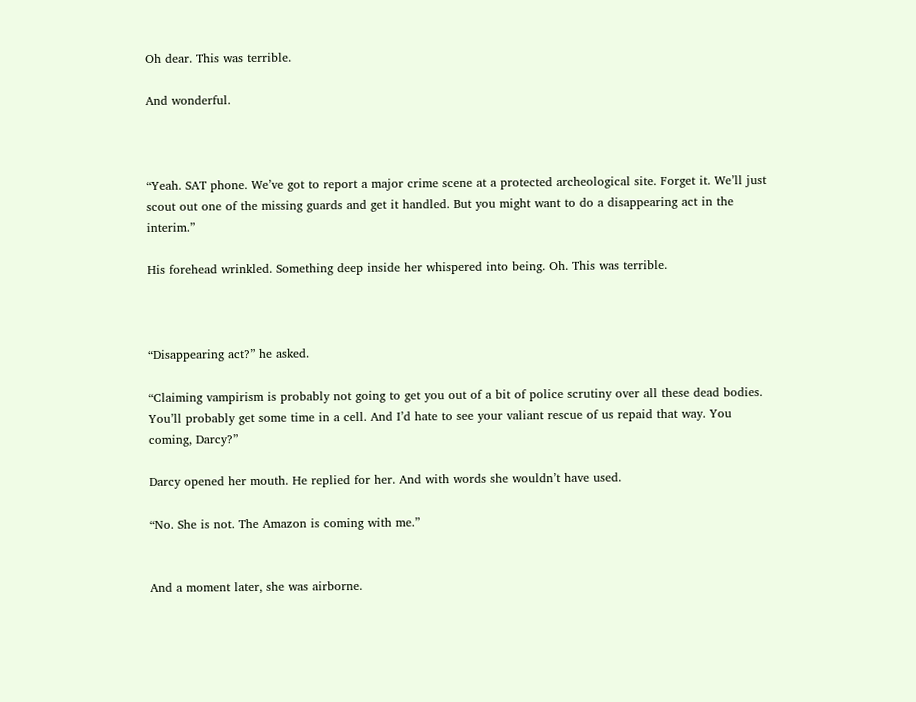Oh dear. This was terrible.

And wonderful.



“Yeah. SAT phone. We’ve got to report a major crime scene at a protected archeological site. Forget it. We’ll just scout out one of the missing guards and get it handled. But you might want to do a disappearing act in the interim.”

His forehead wrinkled. Something deep inside her whispered into being. Oh. This was terrible.



“Disappearing act?” he asked.

“Claiming vampirism is probably not going to get you out of a bit of police scrutiny over all these dead bodies. You’ll probably get some time in a cell. And I’d hate to see your valiant rescue of us repaid that way. You coming, Darcy?”

Darcy opened her mouth. He replied for her. And with words she wouldn’t have used.

“No. She is not. The Amazon is coming with me.”


And a moment later, she was airborne.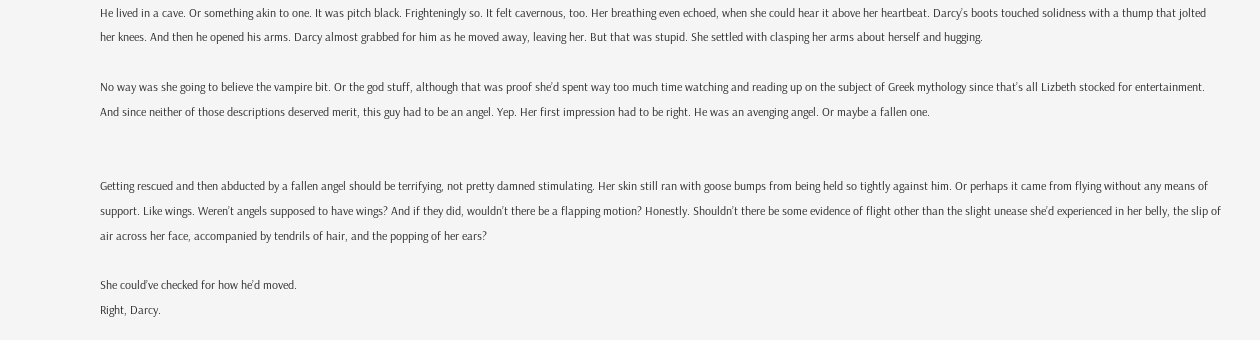He lived in a cave. Or something akin to one. It was pitch black. Frighteningly so. It felt cavernous, too. Her breathing even echoed, when she could hear it above her heartbeat. Darcy’s boots touched solidness with a thump that jolted her knees. And then he opened his arms. Darcy almost grabbed for him as he moved away, leaving her. But that was stupid. She settled with clasping her arms about herself and hugging.

No way was she going to believe the vampire bit. Or the god stuff, although that was proof she’d spent way too much time watching and reading up on the subject of Greek mythology since that’s all Lizbeth stocked for entertainment. And since neither of those descriptions deserved merit, this guy had to be an angel. Yep. Her first impression had to be right. He was an avenging angel. Or maybe a fallen one.


Getting rescued and then abducted by a fallen angel should be terrifying, not pretty damned stimulating. Her skin still ran with goose bumps from being held so tightly against him. Or perhaps it came from flying without any means of support. Like wings. Weren’t angels supposed to have wings? And if they did, wouldn’t there be a flapping motion? Honestly. Shouldn’t there be some evidence of flight other than the slight unease she’d experienced in her belly, the slip of air across her face, accompanied by tendrils of hair, and the popping of her ears?

She could’ve checked for how he’d moved.
Right, Darcy.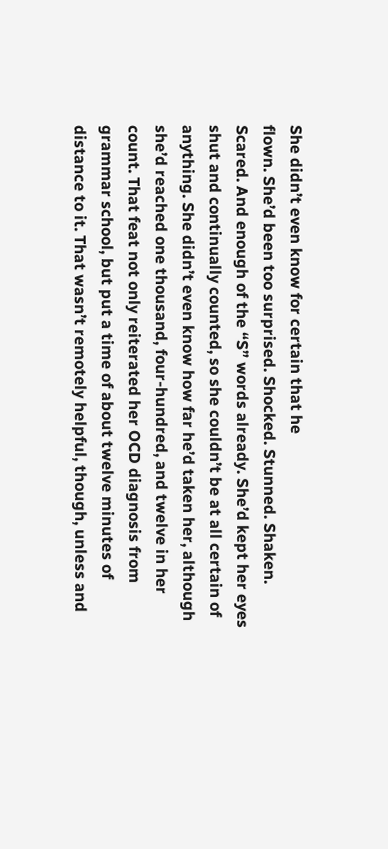She didn’t even know for certain that he
flown. She’d been too surprised. Shocked. Stunned. Shaken. Scared. And enough of the “S” words already. She’d kept her eyes shut and continually counted, so she couldn’t be at all certain of anything. She didn’t even know how far he’d taken her, although she’d reached one thousand, four-hundred, and twelve in her count. That feat not only reiterated her OCD diagnosis from grammar school, but put a time of about twelve minutes of distance to it. That wasn’t remotely helpful, though, unless and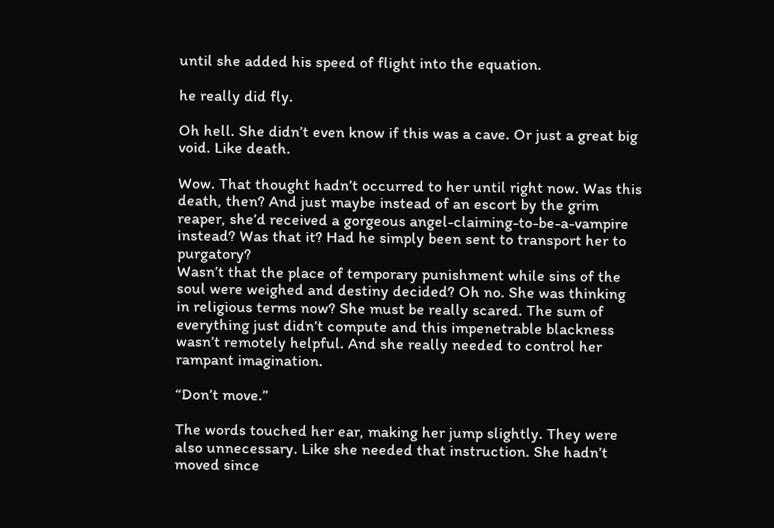until she added his speed of flight into the equation.

he really did fly.

Oh hell. She didn’t even know if this was a cave. Or just a great big void. Like death.

Wow. That thought hadn’t occurred to her until right now. Was this death, then? And just maybe instead of an escort by the grim reaper, she’d received a gorgeous angel-claiming-to-be-a-vampire instead? Was that it? Had he simply been sent to transport her to purgatory?
Wasn’t that the place of temporary punishment while sins of the soul were weighed and destiny decided? Oh no. She was thinking in religious terms now? She must be really scared. The sum of everything just didn’t compute and this impenetrable blackness wasn’t remotely helpful. And she really needed to control her rampant imagination.

“Don’t move.”

The words touched her ear, making her jump slightly. They were also unnecessary. Like she needed that instruction. She hadn’t moved since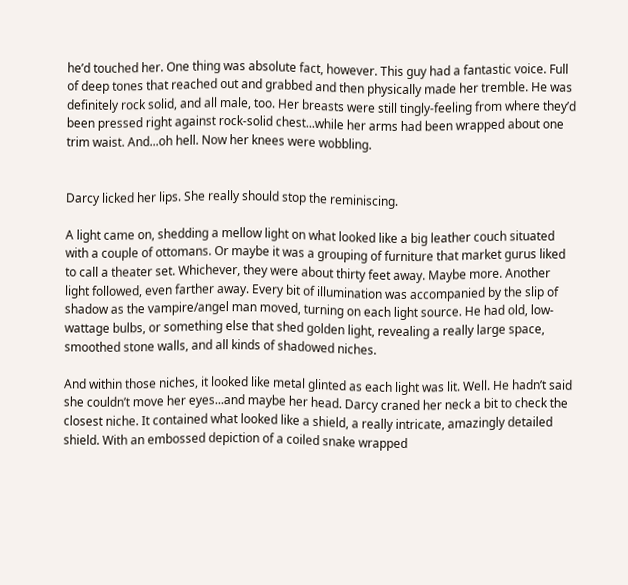he’d touched her. One thing was absolute fact, however. This guy had a fantastic voice. Full of deep tones that reached out and grabbed and then physically made her tremble. He was definitely rock solid, and all male, too. Her breasts were still tingly-feeling from where they’d been pressed right against rock-solid chest...while her arms had been wrapped about one trim waist. And...oh hell. Now her knees were wobbling.


Darcy licked her lips. She really should stop the reminiscing.

A light came on, shedding a mellow light on what looked like a big leather couch situated with a couple of ottomans. Or maybe it was a grouping of furniture that market gurus liked to call a theater set. Whichever, they were about thirty feet away. Maybe more. Another light followed, even farther away. Every bit of illumination was accompanied by the slip of shadow as the vampire/angel man moved, turning on each light source. He had old, low-wattage bulbs, or something else that shed golden light, revealing a really large space, smoothed stone walls, and all kinds of shadowed niches.

And within those niches, it looked like metal glinted as each light was lit. Well. He hadn’t said she couldn’t move her eyes...and maybe her head. Darcy craned her neck a bit to check the closest niche. It contained what looked like a shield, a really intricate, amazingly detailed shield. With an embossed depiction of a coiled snake wrapped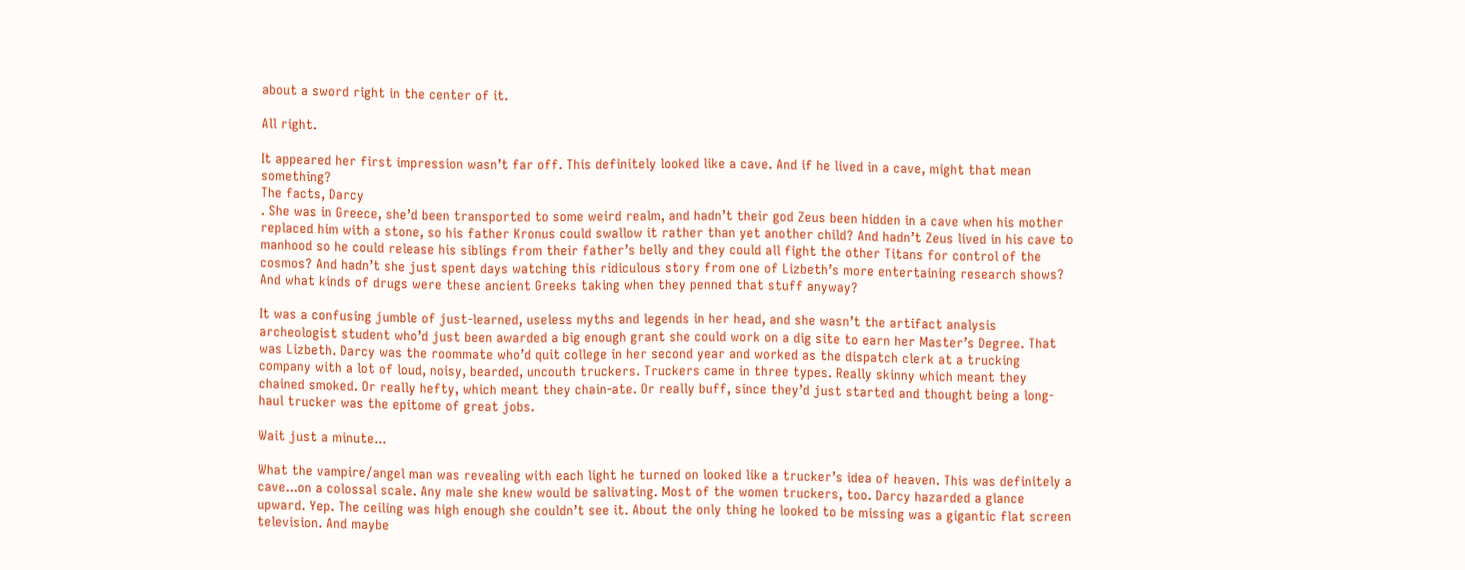about a sword right in the center of it.

All right.

It appeared her first impression wasn’t far off. This definitely looked like a cave. And if he lived in a cave, might that mean something?
The facts, Darcy
. She was in Greece, she’d been transported to some weird realm, and hadn’t their god Zeus been hidden in a cave when his mother replaced him with a stone, so his father Kronus could swallow it rather than yet another child? And hadn’t Zeus lived in his cave to manhood so he could release his siblings from their father’s belly and they could all fight the other Titans for control of the cosmos? And hadn’t she just spent days watching this ridiculous story from one of Lizbeth’s more entertaining research shows? And what kinds of drugs were these ancient Greeks taking when they penned that stuff anyway?

It was a confusing jumble of just-learned, useless myths and legends in her head, and she wasn’t the artifact analysis archeologist student who’d just been awarded a big enough grant she could work on a dig site to earn her Master’s Degree. That was Lizbeth. Darcy was the roommate who’d quit college in her second year and worked as the dispatch clerk at a trucking company with a lot of loud, noisy, bearded, uncouth truckers. Truckers came in three types. Really skinny which meant they chained smoked. Or really hefty, which meant they chain-ate. Or really buff, since they’d just started and thought being a long-haul trucker was the epitome of great jobs.

Wait just a minute...

What the vampire/angel man was revealing with each light he turned on looked like a trucker’s idea of heaven. This was definitely a cave...on a colossal scale. Any male she knew would be salivating. Most of the women truckers, too. Darcy hazarded a glance upward. Yep. The ceiling was high enough she couldn’t see it. About the only thing he looked to be missing was a gigantic flat screen television. And maybe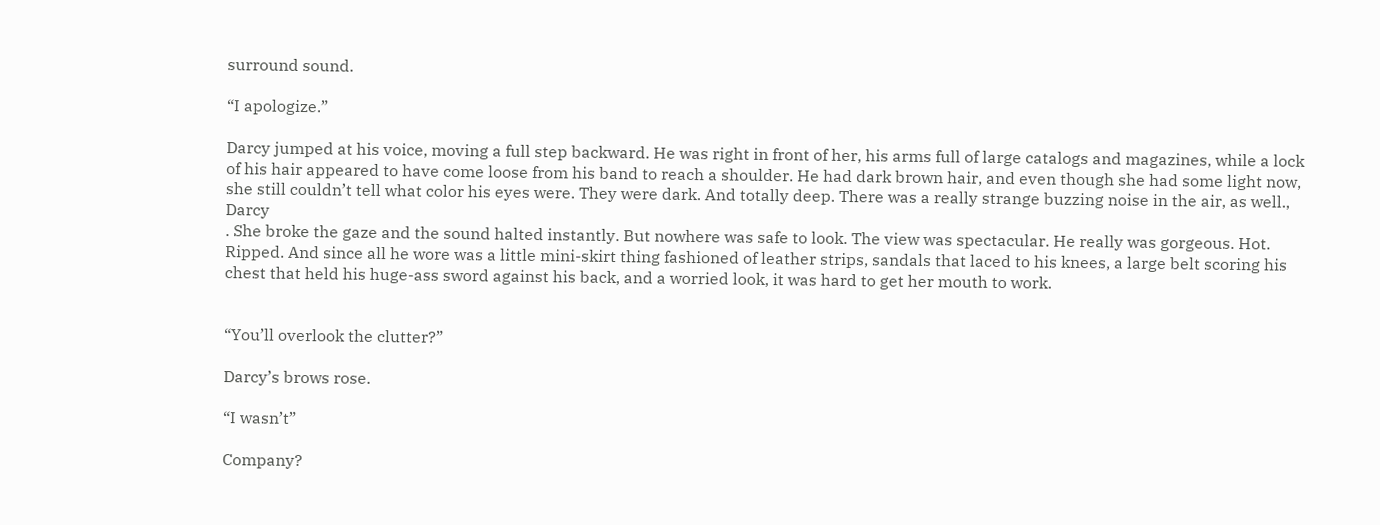surround sound.

“I apologize.”

Darcy jumped at his voice, moving a full step backward. He was right in front of her, his arms full of large catalogs and magazines, while a lock of his hair appeared to have come loose from his band to reach a shoulder. He had dark brown hair, and even though she had some light now, she still couldn’t tell what color his eyes were. They were dark. And totally deep. There was a really strange buzzing noise in the air, as well., Darcy
. She broke the gaze and the sound halted instantly. But nowhere was safe to look. The view was spectacular. He really was gorgeous. Hot. Ripped. And since all he wore was a little mini-skirt thing fashioned of leather strips, sandals that laced to his knees, a large belt scoring his chest that held his huge-ass sword against his back, and a worried look, it was hard to get her mouth to work.


“You’ll overlook the clutter?”

Darcy’s brows rose.

“I wasn’t”

Company?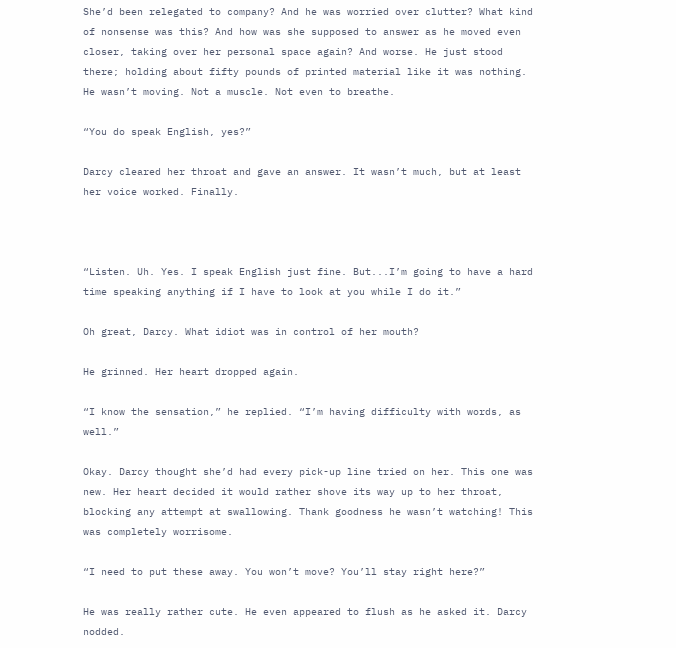She’d been relegated to company? And he was worried over clutter? What kind of nonsense was this? And how was she supposed to answer as he moved even closer, taking over her personal space again? And worse. He just stood there; holding about fifty pounds of printed material like it was nothing. He wasn’t moving. Not a muscle. Not even to breathe.

“You do speak English, yes?”

Darcy cleared her throat and gave an answer. It wasn’t much, but at least her voice worked. Finally.



“Listen. Uh. Yes. I speak English just fine. But...I’m going to have a hard time speaking anything if I have to look at you while I do it.”

Oh great, Darcy. What idiot was in control of her mouth?

He grinned. Her heart dropped again.

“I know the sensation,” he replied. “I’m having difficulty with words, as well.”

Okay. Darcy thought she’d had every pick-up line tried on her. This one was new. Her heart decided it would rather shove its way up to her throat, blocking any attempt at swallowing. Thank goodness he wasn’t watching! This was completely worrisome.

“I need to put these away. You won’t move? You’ll stay right here?”

He was really rather cute. He even appeared to flush as he asked it. Darcy nodded.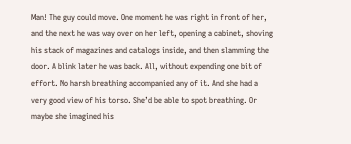Man! The guy could move. One moment he was right in front of her, and the next he was way over on her left, opening a cabinet, shoving his stack of magazines and catalogs inside, and then slamming the door. A blink later he was back. All, without expending one bit of effort. No harsh breathing accompanied any of it. And she had a very good view of his torso. She’d be able to spot breathing. Or maybe she imagined his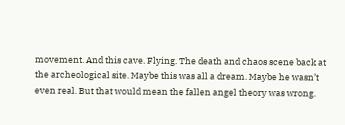movement. And this cave. Flying. The death and chaos scene back at the archeological site. Maybe this was all a dream. Maybe he wasn’t even real. But that would mean the fallen angel theory was wrong.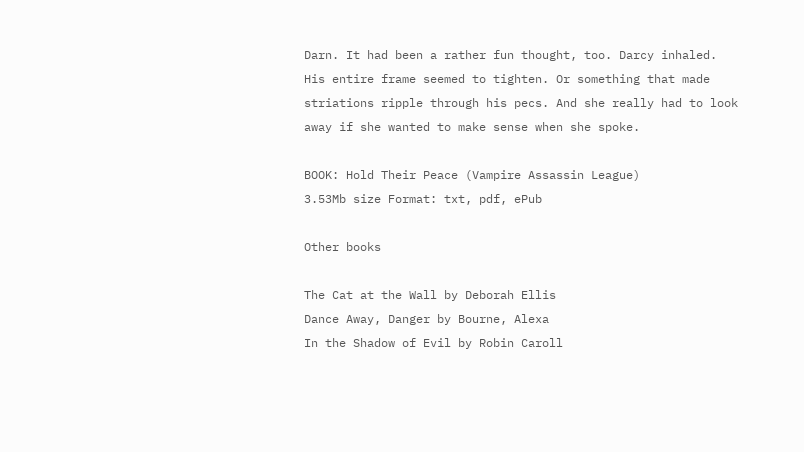Darn. It had been a rather fun thought, too. Darcy inhaled. His entire frame seemed to tighten. Or something that made striations ripple through his pecs. And she really had to look away if she wanted to make sense when she spoke.

BOOK: Hold Their Peace (Vampire Assassin League)
3.53Mb size Format: txt, pdf, ePub

Other books

The Cat at the Wall by Deborah Ellis
Dance Away, Danger by Bourne, Alexa
In the Shadow of Evil by Robin Caroll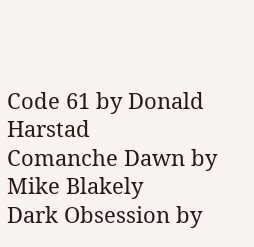Code 61 by Donald Harstad
Comanche Dawn by Mike Blakely
Dark Obsession by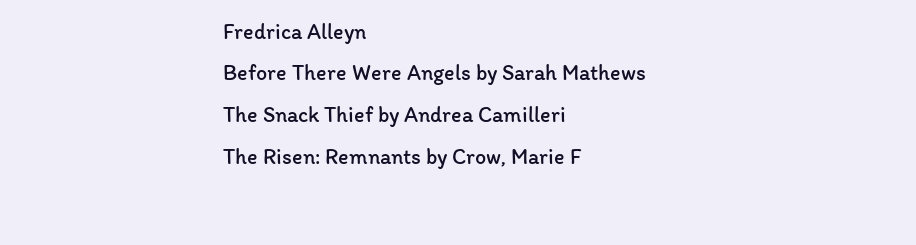Fredrica Alleyn
Before There Were Angels by Sarah Mathews
The Snack Thief by Andrea Camilleri
The Risen: Remnants by Crow, Marie F